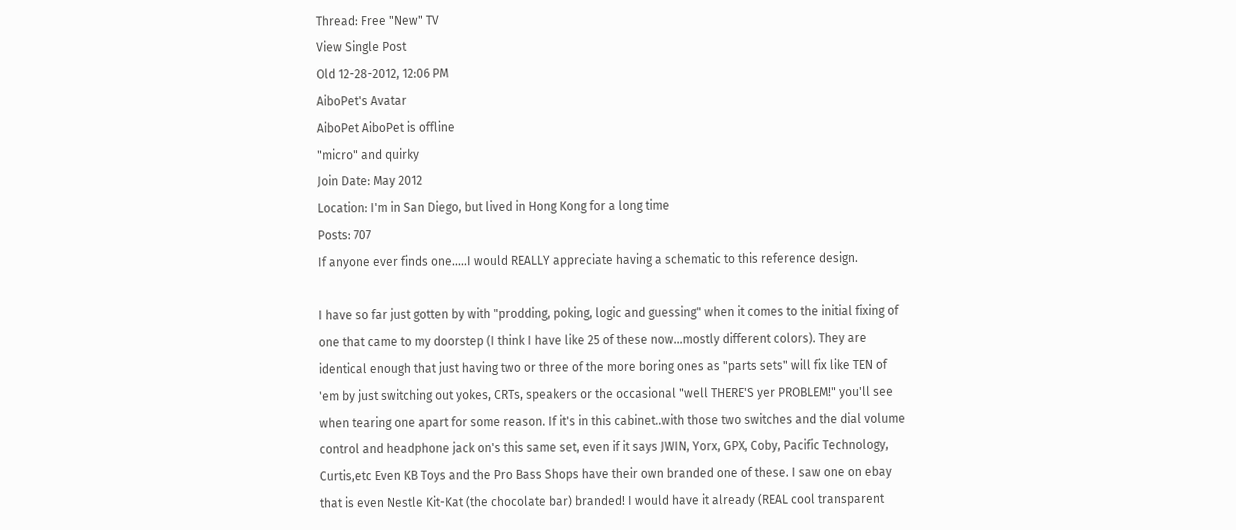Thread: Free "New" TV
View Single Post
Old 12-28-2012, 12:06 PM
AiboPet's Avatar
AiboPet AiboPet is offline
"micro" and quirky
Join Date: May 2012
Location: I'm in San Diego, but lived in Hong Kong for a long time
Posts: 707
If anyone ever finds one.....I would REALLY appreciate having a schematic to this reference design.

I have so far just gotten by with "prodding, poking, logic and guessing" when it comes to the initial fixing of one that came to my doorstep (I think I have like 25 of these now...mostly different colors). They are identical enough that just having two or three of the more boring ones as "parts sets" will fix like TEN of 'em by just switching out yokes, CRTs, speakers or the occasional "well THERE'S yer PROBLEM!" you'll see when tearing one apart for some reason. If it's in this cabinet..with those two switches and the dial volume control and headphone jack on's this same set, even if it says JWIN, Yorx, GPX, Coby, Pacific Technology, Curtis,etc Even KB Toys and the Pro Bass Shops have their own branded one of these. I saw one on ebay that is even Nestle Kit-Kat (the chocolate bar) branded! I would have it already (REAL cool transparent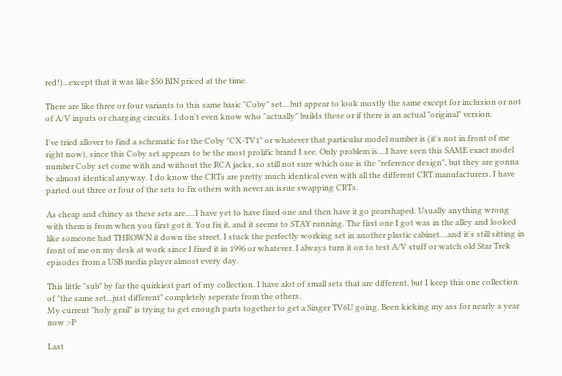red!)...except that it was like $50 BIN priced at the time.

There are like three or four variants to this same basic "Coby" set....but appear to look mostly the same except for inclusion or not of A/V inputs or charging circuits. I don't even know who "actually" builds these or if there is an actual "original" version.

I've tried allover to find a schematic for the Coby "CX-TV1" or whatever that particular model number is (it's not in front of me right now), since this Coby set appears to be the most prolific brand I see. Only problem is....I have seen this SAME exact model number Coby set come with and without the RCA jacks, so still not sure which one is the "reference design", but they are gonna be almost identical anyway. I do know the CRTs are pretty much identical even with all the different CRT manufacturers. I have parted out three or four of the sets to fix others with never an issue swapping CRTs.

As cheap and chincy as these sets are.....I have yet to have fixed one and then have it go pearshaped. Usually anything wrong with them is from when you first got it. You fix it, and it seems to STAY running. The first one I got was in the alley and looked like someone had THROWN it down the street. I stuck the perfectly working set in another plastic cabinet....and it's still sitting in front of me on my desk at work since I fixed it in 1996 or whatever. I always turn it on to test A/V stuff or watch old Star Trek episodes from a USB media player almost every day.

This little "sub" by far the quirkiest part of my collection. I have alot of small sets that are different, but I keep this one collection of "the same set...just different" completely seperate from the others.
My current "holy grail" is trying to get enough parts together to get a Singer TV6U going. Been kicking my ass for nearly a year now :-P

Last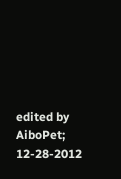edited by AiboPet; 12-28-2012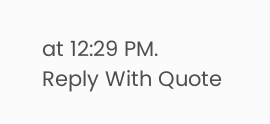at 12:29 PM.
Reply With Quote